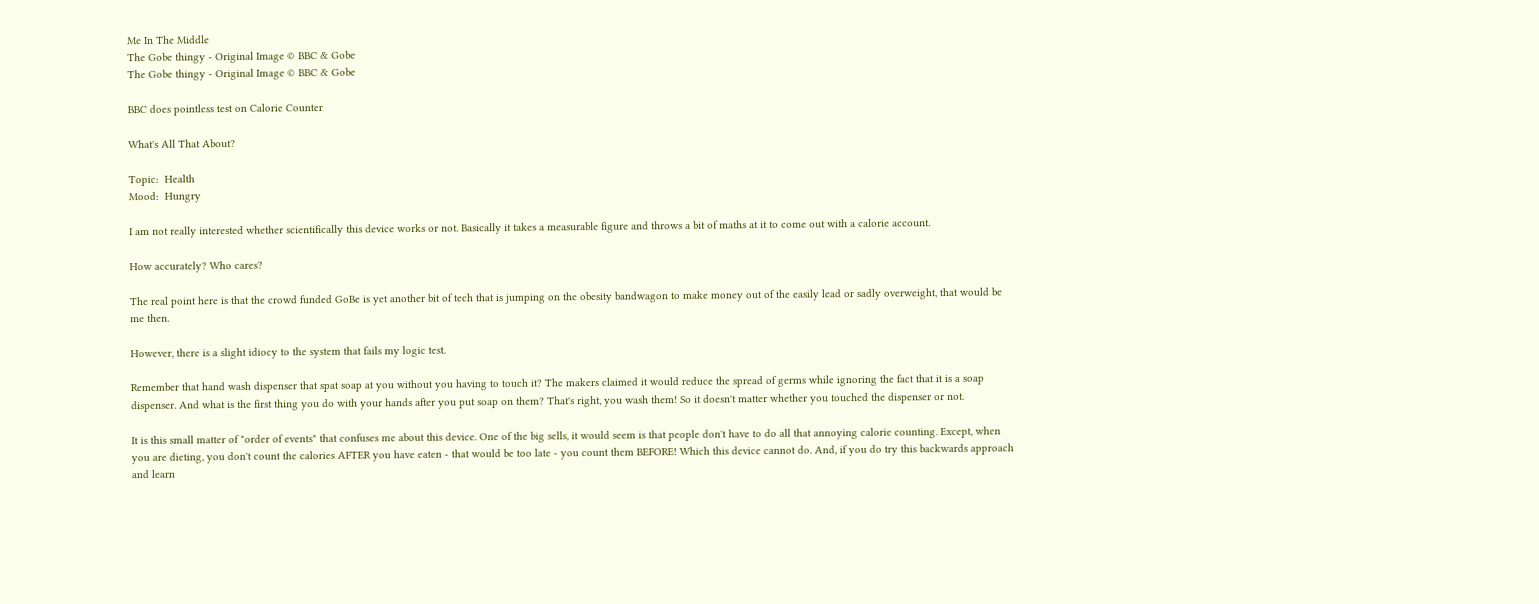Me In The Middle
The Gobe thingy - Original Image © BBC & Gobe
The Gobe thingy - Original Image © BBC & Gobe

BBC does pointless test on Calorie Counter

What's All That About?

Topic:  Health
Mood:  Hungry

I am not really interested whether scientifically this device works or not. Basically it takes a measurable figure and throws a bit of maths at it to come out with a calorie account.

How accurately? Who cares?

The real point here is that the crowd funded GoBe is yet another bit of tech that is jumping on the obesity bandwagon to make money out of the easily lead or sadly overweight, that would be me then.

However, there is a slight idiocy to the system that fails my logic test.

Remember that hand wash dispenser that spat soap at you without you having to touch it? The makers claimed it would reduce the spread of germs while ignoring the fact that it is a soap dispenser. And what is the first thing you do with your hands after you put soap on them? That's right, you wash them! So it doesn't matter whether you touched the dispenser or not.

It is this small matter of "order of events" that confuses me about this device. One of the big sells, it would seem is that people don't have to do all that annoying calorie counting. Except, when you are dieting, you don't count the calories AFTER you have eaten - that would be too late - you count them BEFORE! Which this device cannot do. And, if you do try this backwards approach and learn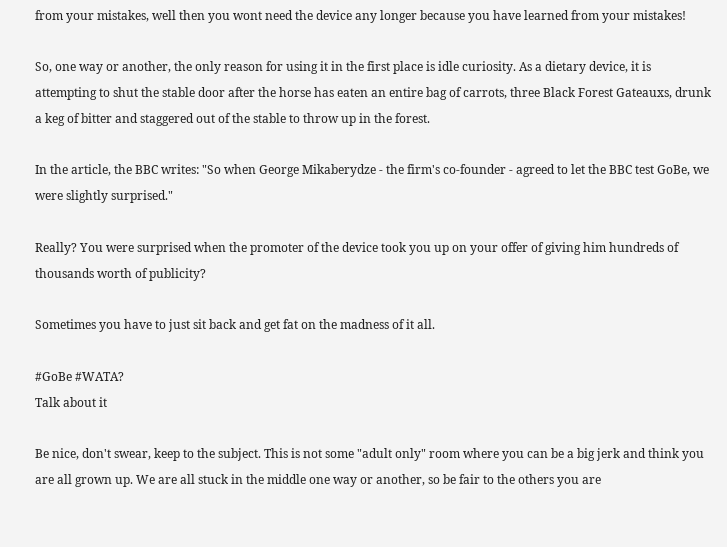from your mistakes, well then you wont need the device any longer because you have learned from your mistakes!

So, one way or another, the only reason for using it in the first place is idle curiosity. As a dietary device, it is attempting to shut the stable door after the horse has eaten an entire bag of carrots, three Black Forest Gateauxs, drunk a keg of bitter and staggered out of the stable to throw up in the forest.

In the article, the BBC writes: "So when George Mikaberydze - the firm's co-founder - agreed to let the BBC test GoBe, we were slightly surprised."

Really? You were surprised when the promoter of the device took you up on your offer of giving him hundreds of thousands worth of publicity?

Sometimes you have to just sit back and get fat on the madness of it all.

#GoBe #WATA?
Talk about it

Be nice, don't swear, keep to the subject. This is not some "adult only" room where you can be a big jerk and think you are all grown up. We are all stuck in the middle one way or another, so be fair to the others you are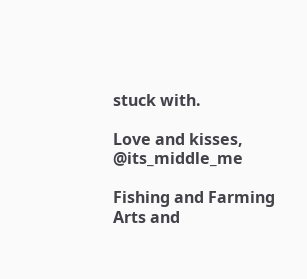stuck with.

Love and kisses, @its_middle_me

Fishing and Farming
Arts and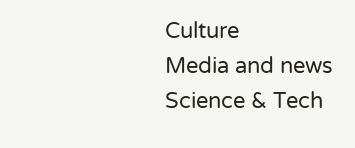Culture
Media and news
Science & Tech